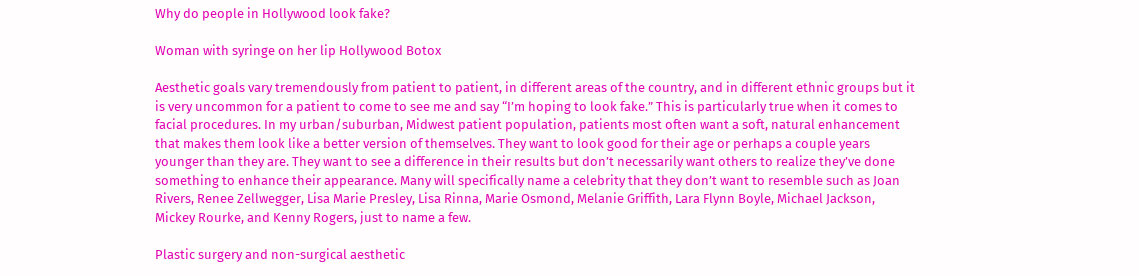Why do people in Hollywood look fake?

Woman with syringe on her lip Hollywood Botox

Aesthetic goals vary tremendously from patient to patient, in different areas of the country, and in different ethnic groups but it is very uncommon for a patient to come to see me and say “I’m hoping to look fake.” This is particularly true when it comes to facial procedures. In my urban/suburban, Midwest patient population, patients most often want a soft, natural enhancement that makes them look like a better version of themselves. They want to look good for their age or perhaps a couple years younger than they are. They want to see a difference in their results but don’t necessarily want others to realize they’ve done something to enhance their appearance. Many will specifically name a celebrity that they don’t want to resemble such as Joan Rivers, Renee Zellwegger, Lisa Marie Presley, Lisa Rinna, Marie Osmond, Melanie Griffith, Lara Flynn Boyle, Michael Jackson, Mickey Rourke, and Kenny Rogers, just to name a few.

Plastic surgery and non-surgical aesthetic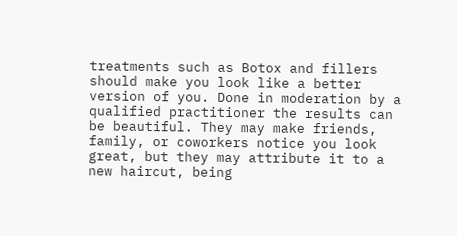treatments such as Botox and fillers should make you look like a better version of you. Done in moderation by a qualified practitioner the results can be beautiful. They may make friends, family, or coworkers notice you look great, but they may attribute it to a new haircut, being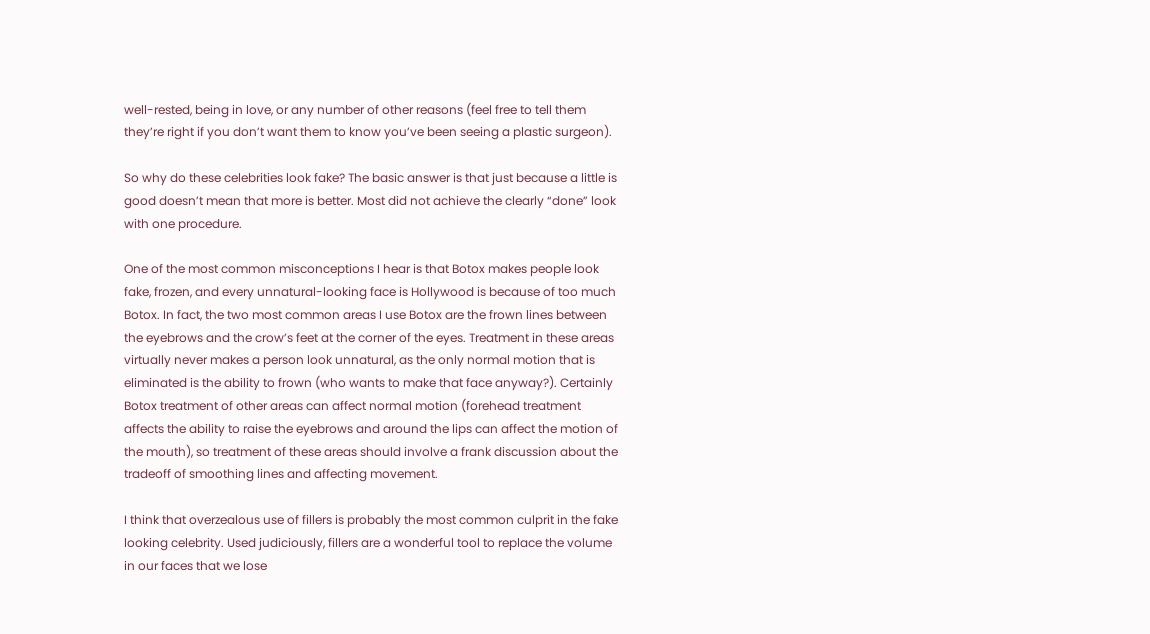well-rested, being in love, or any number of other reasons (feel free to tell them they’re right if you don’t want them to know you’ve been seeing a plastic surgeon).

So why do these celebrities look fake? The basic answer is that just because a little is good doesn’t mean that more is better. Most did not achieve the clearly “done” look with one procedure.

One of the most common misconceptions I hear is that Botox makes people look fake, frozen, and every unnatural-looking face is Hollywood is because of too much Botox. In fact, the two most common areas I use Botox are the frown lines between the eyebrows and the crow’s feet at the corner of the eyes. Treatment in these areas virtually never makes a person look unnatural, as the only normal motion that is eliminated is the ability to frown (who wants to make that face anyway?). Certainly Botox treatment of other areas can affect normal motion (forehead treatment affects the ability to raise the eyebrows and around the lips can affect the motion of the mouth), so treatment of these areas should involve a frank discussion about the tradeoff of smoothing lines and affecting movement.

I think that overzealous use of fillers is probably the most common culprit in the fake looking celebrity. Used judiciously, fillers are a wonderful tool to replace the volume in our faces that we lose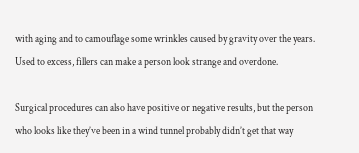with aging and to camouflage some wrinkles caused by gravity over the years. Used to excess, fillers can make a person look strange and overdone.

Surgical procedures can also have positive or negative results, but the person who looks like they’ve been in a wind tunnel probably didn’t get that way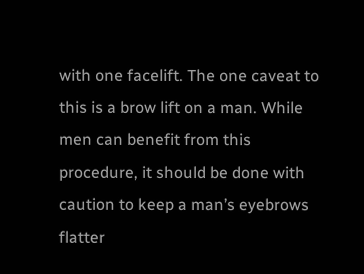with one facelift. The one caveat to this is a brow lift on a man. While men can benefit from this procedure, it should be done with caution to keep a man’s eyebrows flatter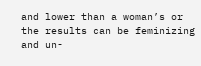and lower than a woman’s or the results can be feminizing and un-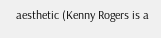aesthetic (Kenny Rogers is a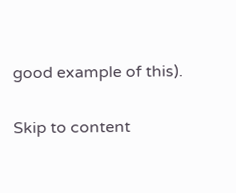good example of this).

Skip to content